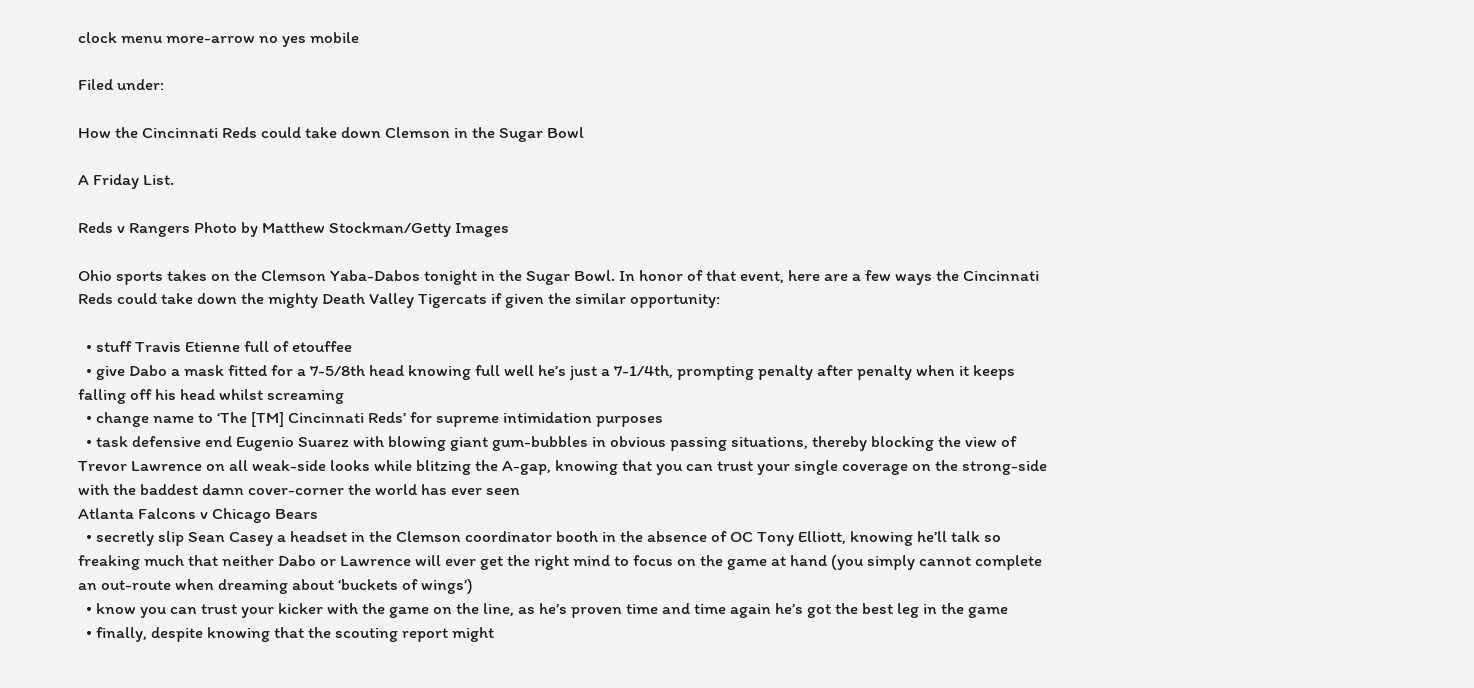clock menu more-arrow no yes mobile

Filed under:

How the Cincinnati Reds could take down Clemson in the Sugar Bowl

A Friday List.

Reds v Rangers Photo by Matthew Stockman/Getty Images

Ohio sports takes on the Clemson Yaba-Dabos tonight in the Sugar Bowl. In honor of that event, here are a few ways the Cincinnati Reds could take down the mighty Death Valley Tigercats if given the similar opportunity:

  • stuff Travis Etienne full of etouffee
  • give Dabo a mask fitted for a 7-5/8th head knowing full well he’s just a 7-1/4th, prompting penalty after penalty when it keeps falling off his head whilst screaming
  • change name to ‘The [TM] Cincinnati Reds’ for supreme intimidation purposes
  • task defensive end Eugenio Suarez with blowing giant gum-bubbles in obvious passing situations, thereby blocking the view of Trevor Lawrence on all weak-side looks while blitzing the A-gap, knowing that you can trust your single coverage on the strong-side with the baddest damn cover-corner the world has ever seen
Atlanta Falcons v Chicago Bears
  • secretly slip Sean Casey a headset in the Clemson coordinator booth in the absence of OC Tony Elliott, knowing he’ll talk so freaking much that neither Dabo or Lawrence will ever get the right mind to focus on the game at hand (you simply cannot complete an out-route when dreaming about ‘buckets of wings’)
  • know you can trust your kicker with the game on the line, as he’s proven time and time again he’s got the best leg in the game
  • finally, despite knowing that the scouting report might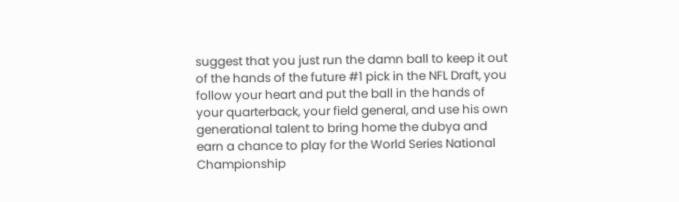suggest that you just run the damn ball to keep it out of the hands of the future #1 pick in the NFL Draft, you follow your heart and put the ball in the hands of your quarterback, your field general, and use his own generational talent to bring home the dubya and earn a chance to play for the World Series National Championship